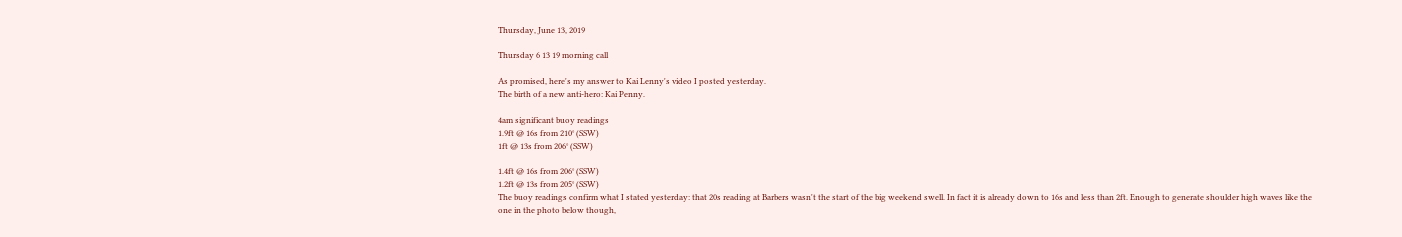Thursday, June 13, 2019

Thursday 6 13 19 morning call

As promised, here's my answer to Kai Lenny's video I posted yesterday.
The birth of a new anti-hero: Kai Penny.

4am significant buoy readings
1.9ft @ 16s from 210° (SSW)
1ft @ 13s from 206° (SSW)

1.4ft @ 16s from 206° (SSW)
1.2ft @ 13s from 205° (SSW)
The buoy readings confirm what I stated yesterday: that 20s reading at Barbers wasn't the start of the big weekend swell. In fact it is already down to 16s and less than 2ft. Enough to generate shoulder high waves like the one in the photo below though,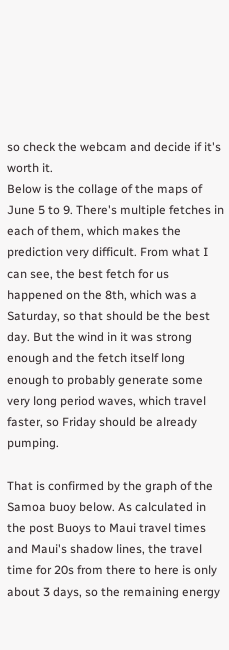so check the webcam and decide if it's worth it.
Below is the collage of the maps of June 5 to 9. There's multiple fetches in each of them, which makes the prediction very difficult. From what I can see, the best fetch for us happened on the 8th, which was a Saturday, so that should be the best day. But the wind in it was strong enough and the fetch itself long enough to probably generate some very long period waves, which travel faster, so Friday should be already pumping.

That is confirmed by the graph of the Samoa buoy below. As calculated in the post Buoys to Maui travel times and Maui's shadow lines, the travel time for 20s from there to here is only about 3 days, so the remaining energy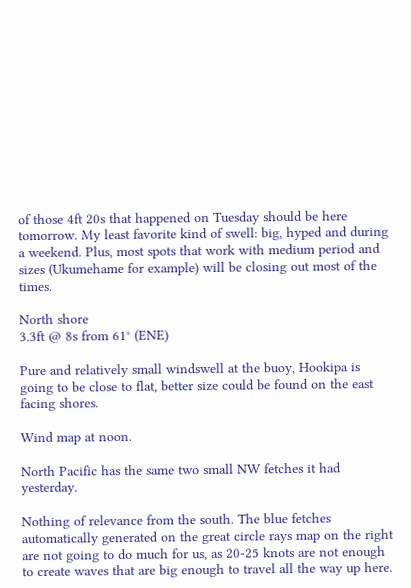of those 4ft 20s that happened on Tuesday should be here tomorrow. My least favorite kind of swell: big, hyped and during a weekend. Plus, most spots that work with medium period and sizes (Ukumehame for example) will be closing out most of the times.

North shore
3.3ft @ 8s from 61° (ENE)

Pure and relatively small windswell at the buoy, Hookipa is going to be close to flat, better size could be found on the east facing shores.

Wind map at noon.

North Pacific has the same two small NW fetches it had yesterday.

Nothing of relevance from the south. The blue fetches automatically generated on the great circle rays map on the right are not going to do much for us, as 20-25 knots are not enough to create waves that are big enough to travel all the way up here.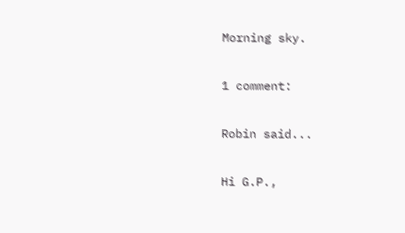Morning sky.

1 comment:

Robin said...

Hi G.P.,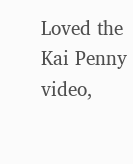Loved the Kai Penny video,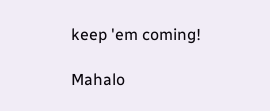keep 'em coming!

Mahalo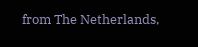from The Netherlands,